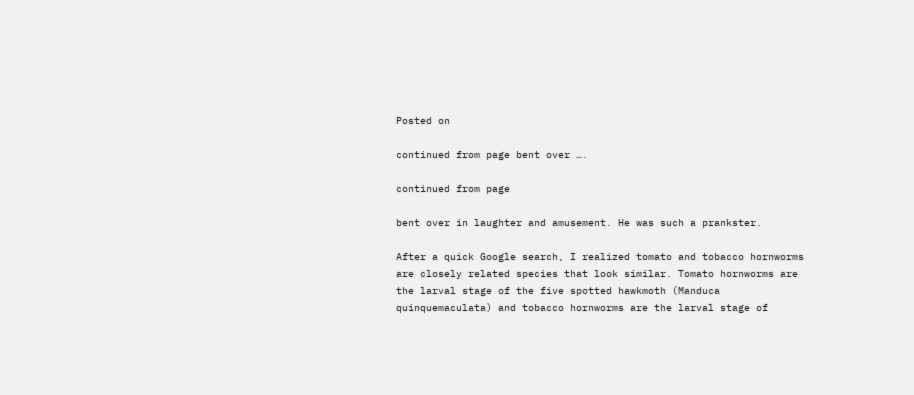Posted on

continued from page bent over ….

continued from page

bent over in laughter and amusement. He was such a prankster.

After a quick Google search, I realized tomato and tobacco hornworms are closely related species that look similar. Tomato hornworms are the larval stage of the five spotted hawkmoth (Manduca quinquemaculata) and tobacco hornworms are the larval stage of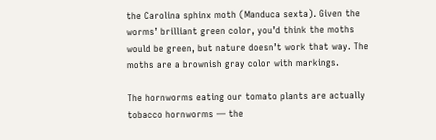the Carolina sphinx moth (Manduca sexta). Given the worms’ brilliant green color, you’d think the moths would be green, but nature doesn’t work that way. The moths are a brownish gray color with markings.

The hornworms eating our tomato plants are actually tobacco hornworms — the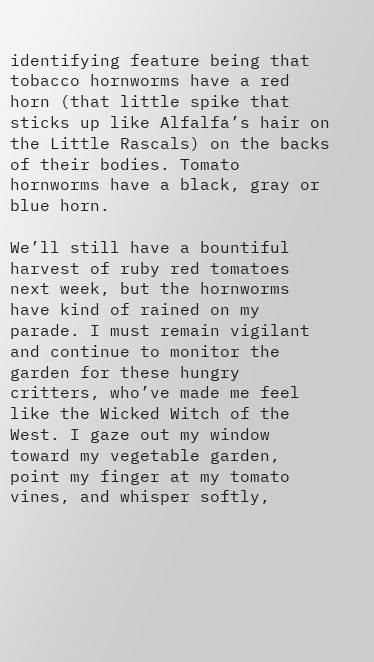identifying feature being that tobacco hornworms have a red horn (that little spike that sticks up like Alfalfa’s hair on the Little Rascals) on the backs of their bodies. Tomato hornworms have a black, gray or blue horn.

We’ll still have a bountiful harvest of ruby red tomatoes next week, but the hornworms have kind of rained on my parade. I must remain vigilant and continue to monitor the garden for these hungry critters, who’ve made me feel like the Wicked Witch of the West. I gaze out my window toward my vegetable garden, point my finger at my tomato vines, and whisper softly,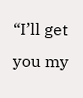“I’ll get you my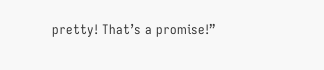pretty! That’s a promise!”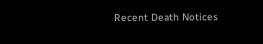Recent Death Notices